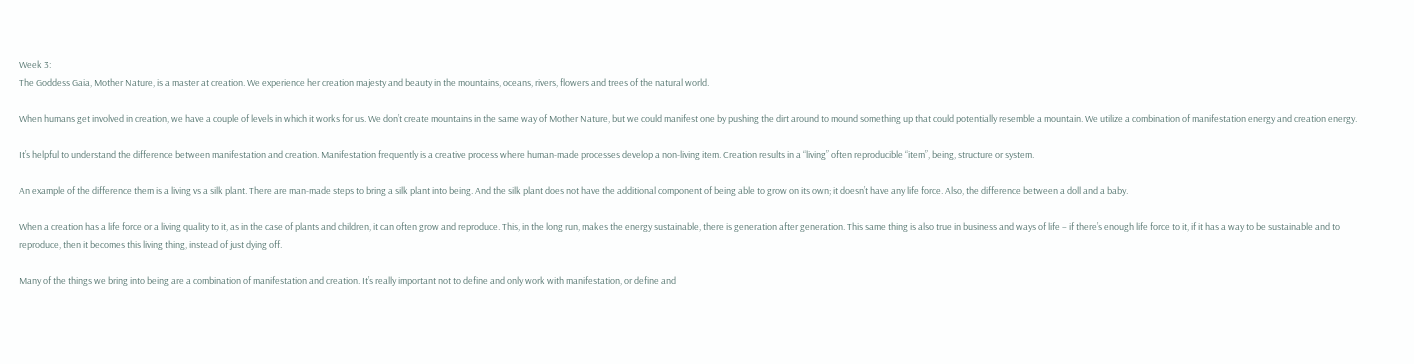Week 3:
The Goddess Gaia, Mother Nature, is a master at creation. We experience her creation majesty and beauty in the mountains, oceans, rivers, flowers and trees of the natural world.

When humans get involved in creation, we have a couple of levels in which it works for us. We don’t create mountains in the same way of Mother Nature, but we could manifest one by pushing the dirt around to mound something up that could potentially resemble a mountain. We utilize a combination of manifestation energy and creation energy.

It’s helpful to understand the difference between manifestation and creation. Manifestation frequently is a creative process where human-made processes develop a non-living item. Creation results in a “living” often reproducible “item”, being, structure or system.

An example of the difference them is a living vs a silk plant. There are man-made steps to bring a silk plant into being. And the silk plant does not have the additional component of being able to grow on its own; it doesn’t have any life force. Also, the difference between a doll and a baby.

When a creation has a life force or a living quality to it, as in the case of plants and children, it can often grow and reproduce. This, in the long run, makes the energy sustainable, there is generation after generation. This same thing is also true in business and ways of life – if there’s enough life force to it, if it has a way to be sustainable and to reproduce, then it becomes this living thing, instead of just dying off.

Many of the things we bring into being are a combination of manifestation and creation. It’s really important not to define and only work with manifestation, or define and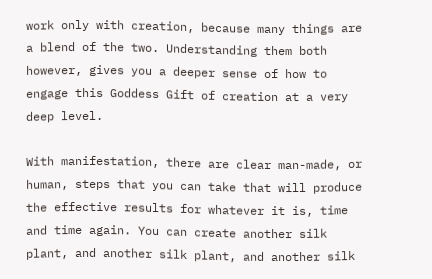work only with creation, because many things are a blend of the two. Understanding them both however, gives you a deeper sense of how to engage this Goddess Gift of creation at a very deep level.

With manifestation, there are clear man-made, or human, steps that you can take that will produce the effective results for whatever it is, time and time again. You can create another silk plant, and another silk plant, and another silk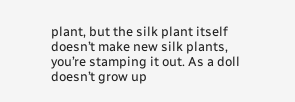plant, but the silk plant itself doesn’t make new silk plants, you’re stamping it out. As a doll doesn’t grow up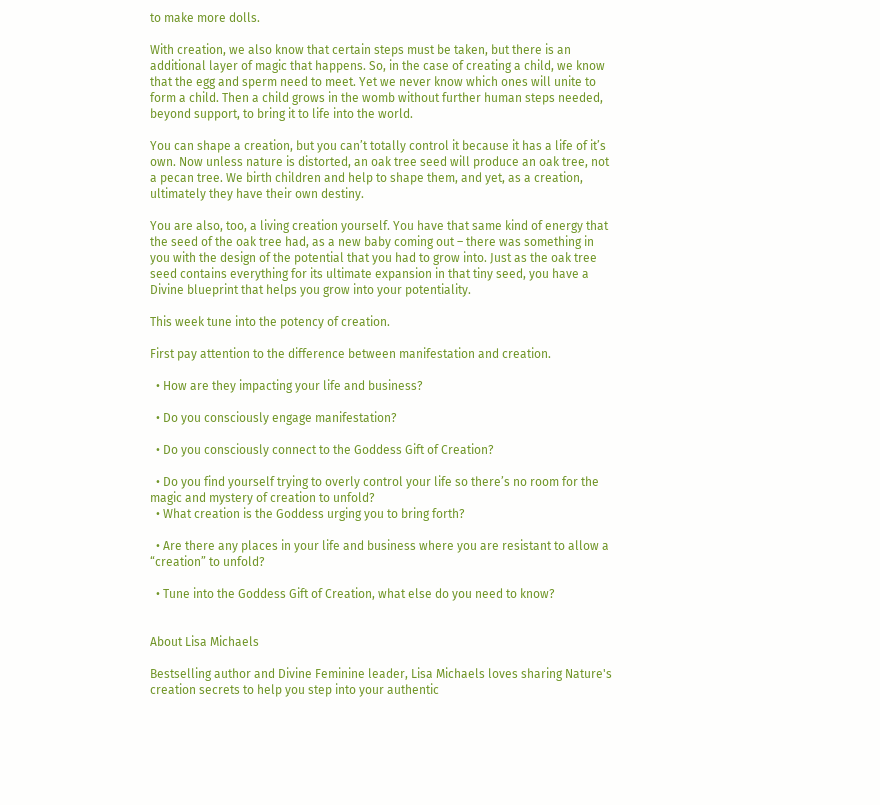to make more dolls.

With creation, we also know that certain steps must be taken, but there is an additional layer of magic that happens. So, in the case of creating a child, we know that the egg and sperm need to meet. Yet we never know which ones will unite to form a child. Then a child grows in the womb without further human steps needed, beyond support, to bring it to life into the world.

You can shape a creation, but you can’t totally control it because it has a life of it’s own. Now unless nature is distorted, an oak tree seed will produce an oak tree, not a pecan tree. We birth children and help to shape them, and yet, as a creation, ultimately they have their own destiny.

You are also, too, a living creation yourself. You have that same kind of energy that the seed of the oak tree had, as a new baby coming out – there was something in you with the design of the potential that you had to grow into. Just as the oak tree seed contains everything for its ultimate expansion in that tiny seed, you have a Divine blueprint that helps you grow into your potentiality.

This week tune into the potency of creation.

First pay attention to the difference between manifestation and creation.

  • How are they impacting your life and business?

  • Do you consciously engage manifestation?

  • Do you consciously connect to the Goddess Gift of Creation?

  • Do you find yourself trying to overly control your life so there’s no room for the magic and mystery of creation to unfold?
  • What creation is the Goddess urging you to bring forth?

  • Are there any places in your life and business where you are resistant to allow a “creation” to unfold?

  • Tune into the Goddess Gift of Creation, what else do you need to know?


About Lisa Michaels

Bestselling author and Divine Feminine leader, Lisa Michaels loves sharing Nature's creation secrets to help you step into your authentic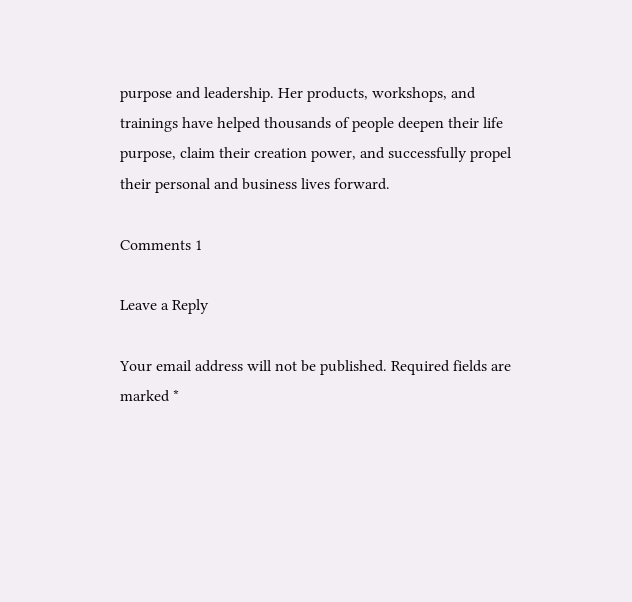purpose and leadership. Her products, workshops, and trainings have helped thousands of people deepen their life purpose, claim their creation power, and successfully propel their personal and business lives forward.

Comments 1

Leave a Reply

Your email address will not be published. Required fields are marked *